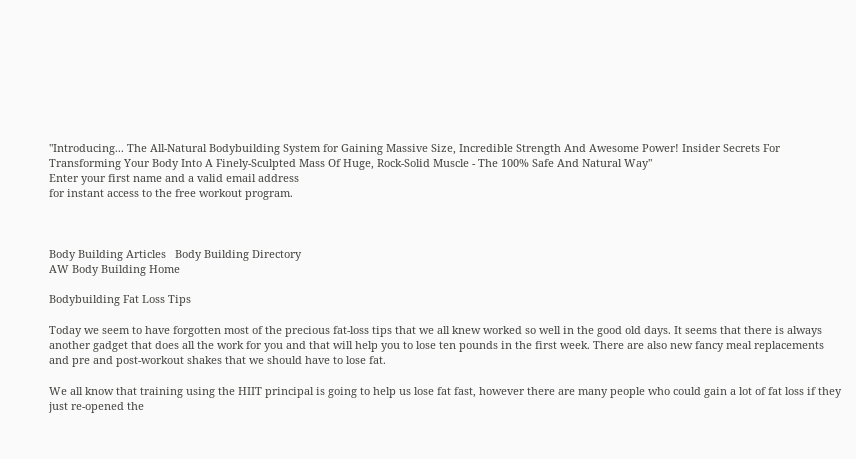"Introducing... The All-Natural Bodybuilding System for Gaining Massive Size, Incredible Strength And Awesome Power! Insider Secrets For Transforming Your Body Into A Finely-Sculpted Mass Of Huge, Rock-Solid Muscle - The 100% Safe And Natural Way"
Enter your first name and a valid email address
for instant access to the free workout program.



Body Building Articles   Body Building Directory
AW Body Building Home

Bodybuilding Fat Loss Tips

Today we seem to have forgotten most of the precious fat-loss tips that we all knew worked so well in the good old days. It seems that there is always another gadget that does all the work for you and that will help you to lose ten pounds in the first week. There are also new fancy meal replacements and pre and post-workout shakes that we should have to lose fat.

We all know that training using the HIIT principal is going to help us lose fat fast, however there are many people who could gain a lot of fat loss if they just re-opened the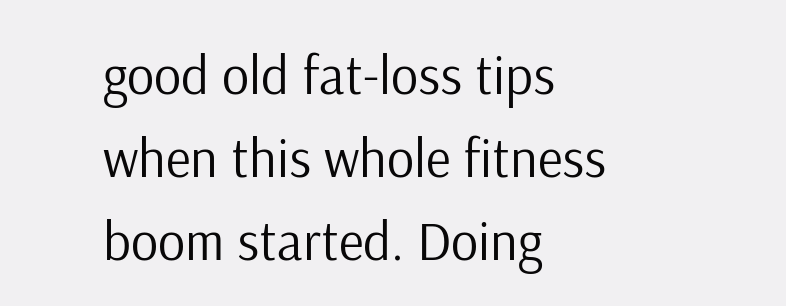good old fat-loss tips when this whole fitness boom started. Doing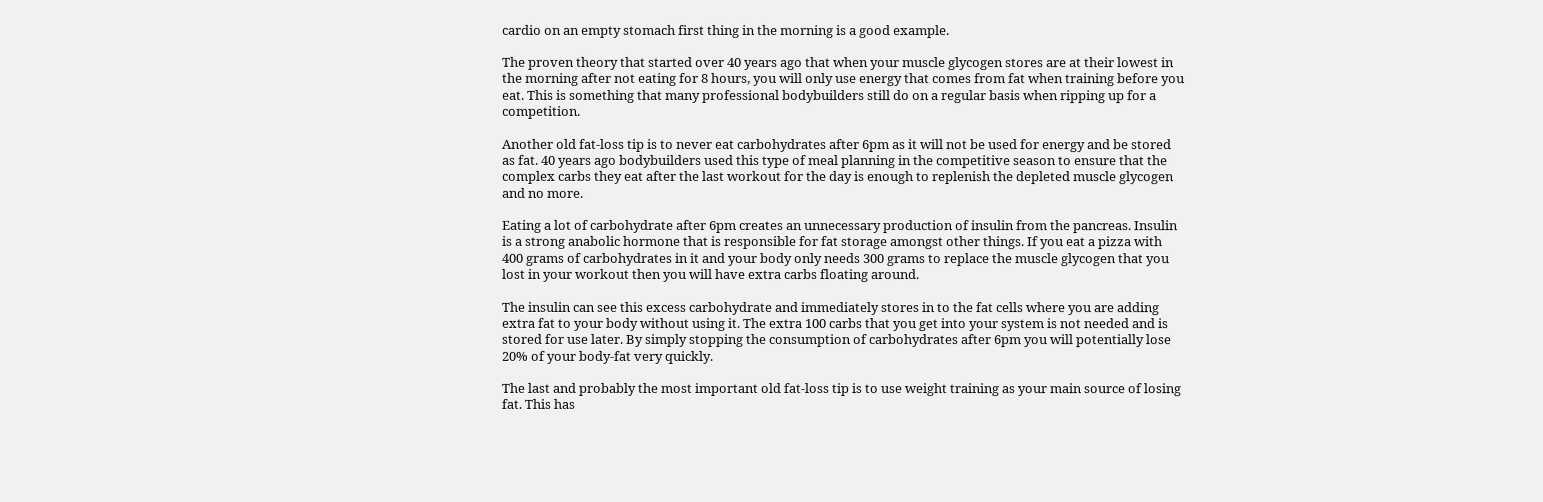cardio on an empty stomach first thing in the morning is a good example.

The proven theory that started over 40 years ago that when your muscle glycogen stores are at their lowest in the morning after not eating for 8 hours, you will only use energy that comes from fat when training before you eat. This is something that many professional bodybuilders still do on a regular basis when ripping up for a competition.

Another old fat-loss tip is to never eat carbohydrates after 6pm as it will not be used for energy and be stored as fat. 40 years ago bodybuilders used this type of meal planning in the competitive season to ensure that the complex carbs they eat after the last workout for the day is enough to replenish the depleted muscle glycogen and no more.

Eating a lot of carbohydrate after 6pm creates an unnecessary production of insulin from the pancreas. Insulin is a strong anabolic hormone that is responsible for fat storage amongst other things. If you eat a pizza with 400 grams of carbohydrates in it and your body only needs 300 grams to replace the muscle glycogen that you lost in your workout then you will have extra carbs floating around.

The insulin can see this excess carbohydrate and immediately stores in to the fat cells where you are adding extra fat to your body without using it. The extra 100 carbs that you get into your system is not needed and is stored for use later. By simply stopping the consumption of carbohydrates after 6pm you will potentially lose 20% of your body-fat very quickly.

The last and probably the most important old fat-loss tip is to use weight training as your main source of losing fat. This has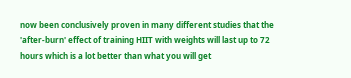now been conclusively proven in many different studies that the 'after-burn' effect of training HIIT with weights will last up to 72 hours which is a lot better than what you will get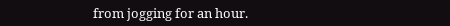from jogging for an hour.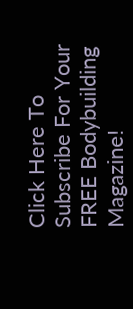Click Here To Subscribe For Your FREE Bodybuilding Magazine!